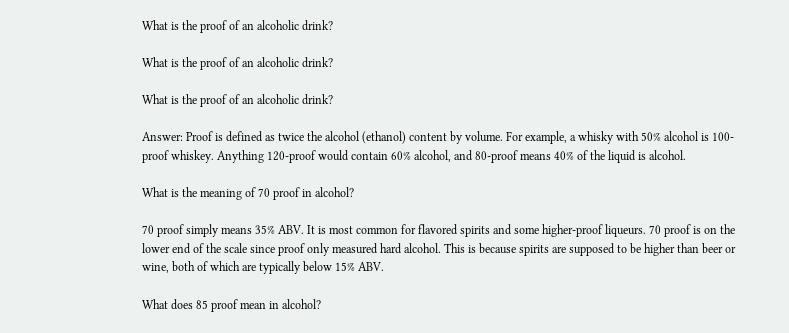What is the proof of an alcoholic drink?

What is the proof of an alcoholic drink?

What is the proof of an alcoholic drink?

Answer: Proof is defined as twice the alcohol (ethanol) content by volume. For example, a whisky with 50% alcohol is 100-proof whiskey. Anything 120-proof would contain 60% alcohol, and 80-proof means 40% of the liquid is alcohol.

What is the meaning of 70 proof in alcohol?

70 proof simply means 35% ABV. It is most common for flavored spirits and some higher-proof liqueurs. 70 proof is on the lower end of the scale since proof only measured hard alcohol. This is because spirits are supposed to be higher than beer or wine, both of which are typically below 15% ABV.

What does 85 proof mean in alcohol?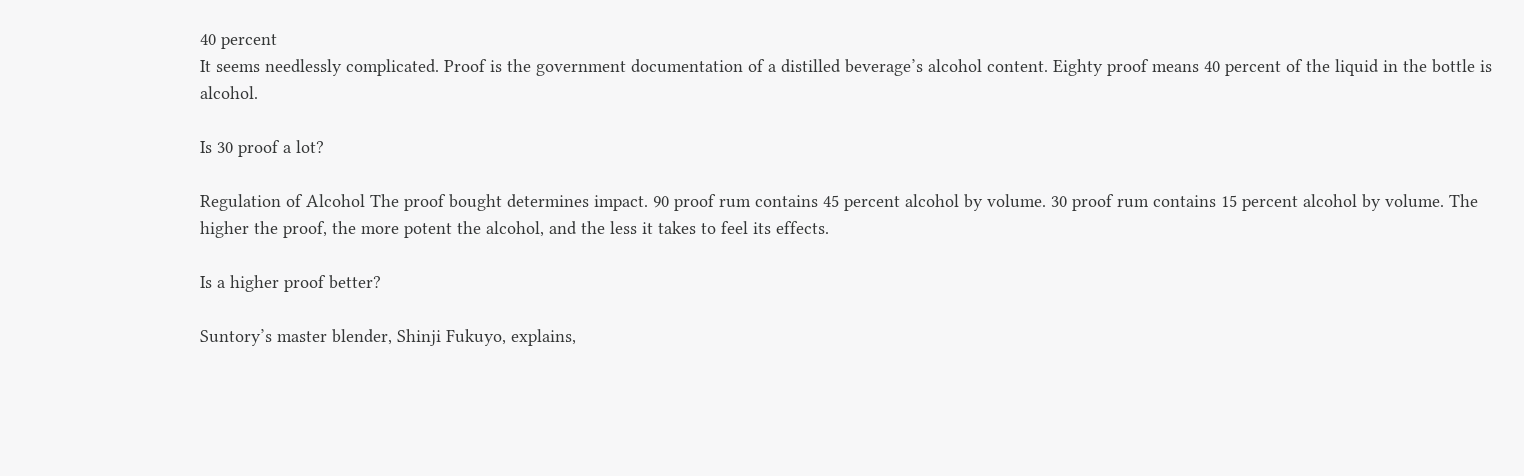40 percent
It seems needlessly complicated. Proof is the government documentation of a distilled beverage’s alcohol content. Eighty proof means 40 percent of the liquid in the bottle is alcohol.

Is 30 proof a lot?

Regulation of Alcohol The proof bought determines impact. 90 proof rum contains 45 percent alcohol by volume. 30 proof rum contains 15 percent alcohol by volume. The higher the proof, the more potent the alcohol, and the less it takes to feel its effects.

Is a higher proof better?

Suntory’s master blender, Shinji Fukuyo, explains,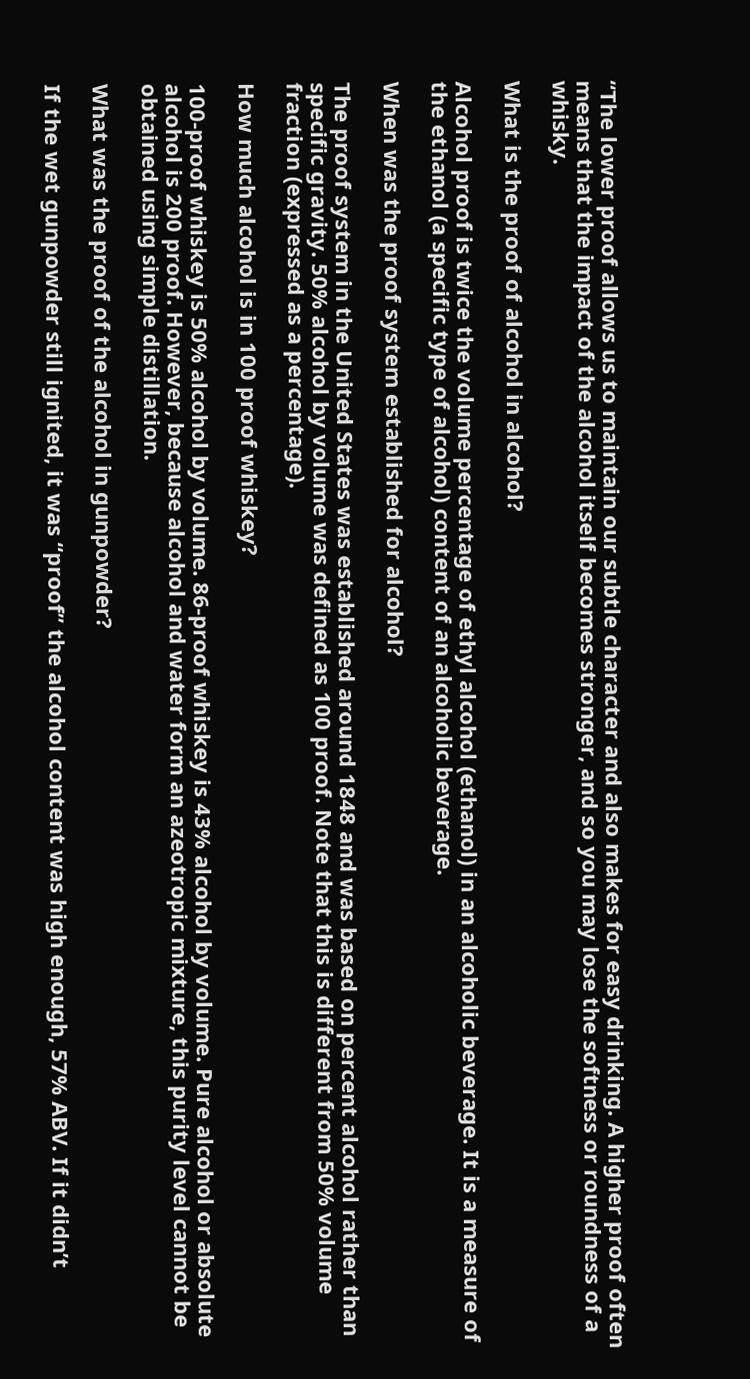“The lower proof allows us to maintain our subtle character and also makes for easy drinking. A higher proof often means that the impact of the alcohol itself becomes stronger, and so you may lose the softness or roundness of a whisky.

What is the proof of alcohol in alcohol?

Alcohol proof is twice the volume percentage of ethyl alcohol (ethanol) in an alcoholic beverage. It is a measure of the ethanol (a specific type of alcohol) content of an alcoholic beverage.

When was the proof system established for alcohol?

The proof system in the United States was established around 1848 and was based on percent alcohol rather than specific gravity. 50% alcohol by volume was defined as 100 proof. Note that this is different from 50% volume fraction (expressed as a percentage).

How much alcohol is in 100 proof whiskey?

100-proof whiskey is 50% alcohol by volume. 86-proof whiskey is 43% alcohol by volume. Pure alcohol or absolute alcohol is 200 proof. However, because alcohol and water form an azeotropic mixture, this purity level cannot be obtained using simple distillation.

What was the proof of the alcohol in gunpowder?

If the wet gunpowder still ignited, it was “proof” the alcohol content was high enough, 57% ABV. If it didn’t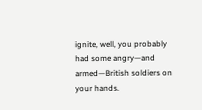ignite, well, you probably had some angry—and armed—British soldiers on your hands.